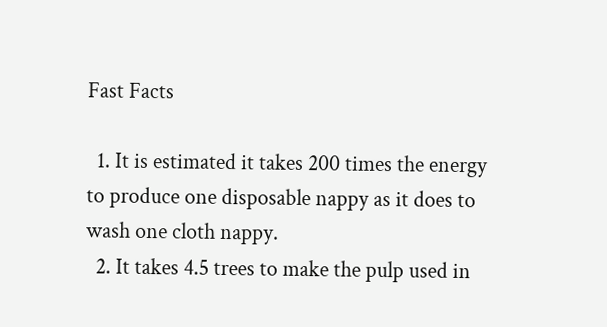Fast Facts

  1. It is estimated it takes 200 times the energy to produce one disposable nappy as it does to wash one cloth nappy.
  2. It takes 4.5 trees to make the pulp used in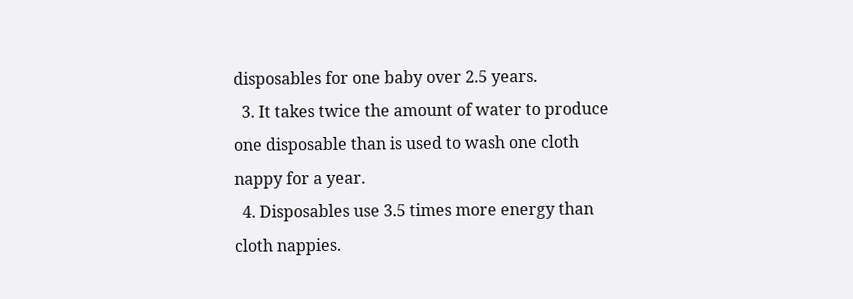disposables for one baby over 2.5 years.
  3. It takes twice the amount of water to produce one disposable than is used to wash one cloth nappy for a year.
  4. Disposables use 3.5 times more energy than cloth nappies.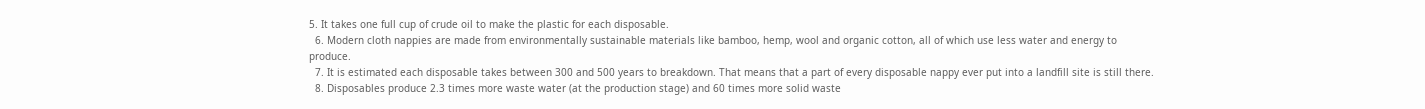5. It takes one full cup of crude oil to make the plastic for each disposable.
  6. Modern cloth nappies are made from environmentally sustainable materials like bamboo, hemp, wool and organic cotton, all of which use less water and energy to produce.
  7. It is estimated each disposable takes between 300 and 500 years to breakdown. That means that a part of every disposable nappy ever put into a landfill site is still there.
  8. Disposables produce 2.3 times more waste water (at the production stage) and 60 times more solid waste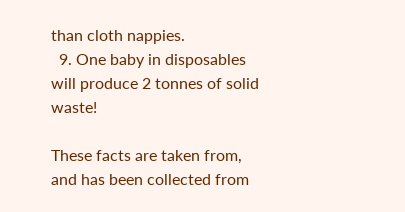than cloth nappies.
  9. One baby in disposables will produce 2 tonnes of solid waste!

These facts are taken from, and has been collected from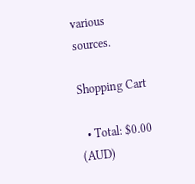various sources.

Shopping Cart

  • Total: $0.00 (AUD)